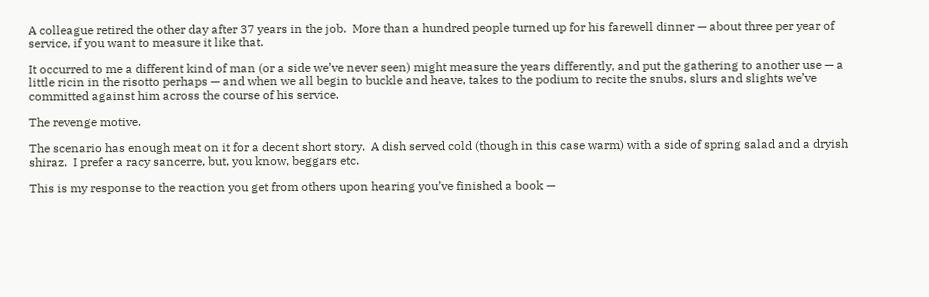A colleague retired the other day after 37 years in the job.  More than a hundred people turned up for his farewell dinner — about three per year of service, if you want to measure it like that.

It occurred to me a different kind of man (or a side we’ve never seen) might measure the years differently, and put the gathering to another use — a little ricin in the risotto perhaps — and when we all begin to buckle and heave, takes to the podium to recite the snubs, slurs and slights we’ve committed against him across the course of his service.

The revenge motive.

The scenario has enough meat on it for a decent short story.  A dish served cold (though in this case warm) with a side of spring salad and a dryish shiraz.  I prefer a racy sancerre, but, you know, beggars etc.

This is my response to the reaction you get from others upon hearing you’ve finished a book —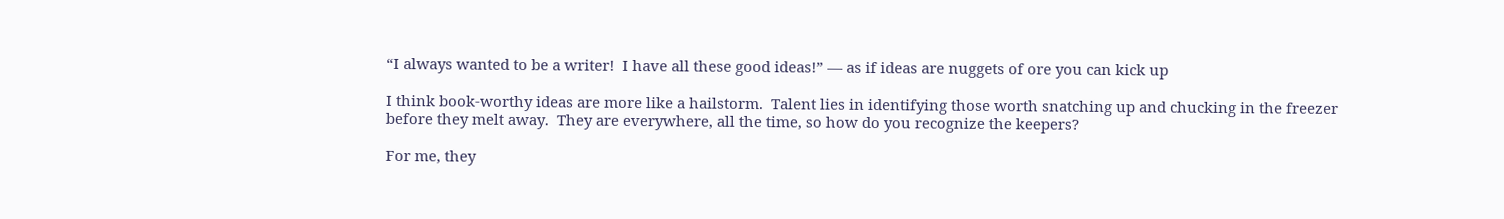“I always wanted to be a writer!  I have all these good ideas!” — as if ideas are nuggets of ore you can kick up

I think book-worthy ideas are more like a hailstorm.  Talent lies in identifying those worth snatching up and chucking in the freezer before they melt away.  They are everywhere, all the time, so how do you recognize the keepers?

For me, they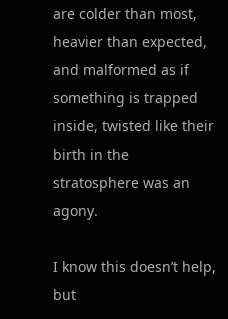are colder than most, heavier than expected, and malformed as if something is trapped inside, twisted like their birth in the stratosphere was an agony.

I know this doesn’t help, but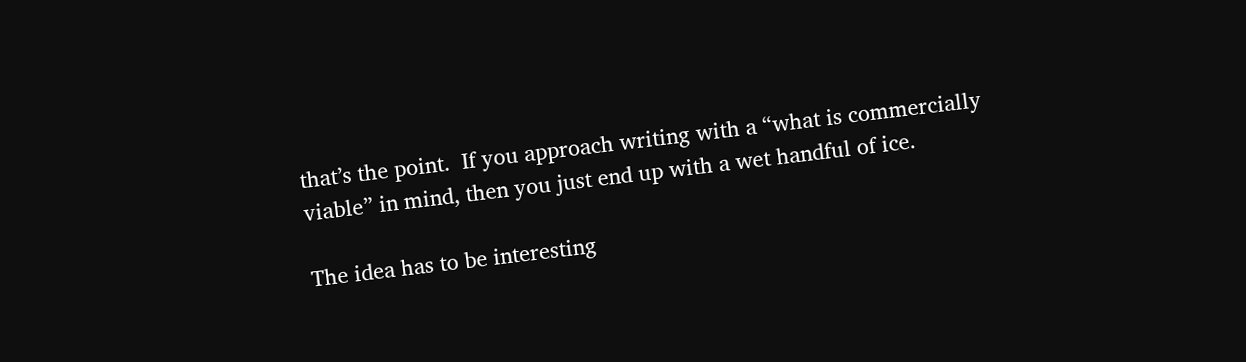that’s the point.  If you approach writing with a “what is commercially viable” in mind, then you just end up with a wet handful of ice.

The idea has to be interesting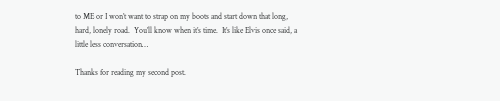to ME or I won’t want to strap on my boots and start down that long, hard, lonely road.  You’ll know when it’s time.  It’s like Elvis once said, a little less conversation…

Thanks for reading my second post.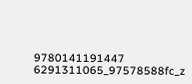9780141191447   6291311065_97578588fc_z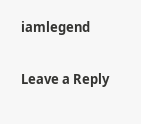iamlegend

Leave a Reply